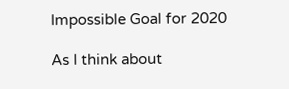Impossible Goal for 2020

As I think about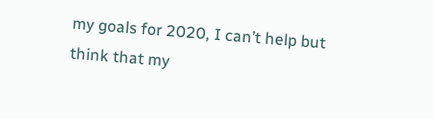my goals for 2020, I can’t help but think that my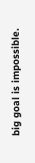big goal is impossible.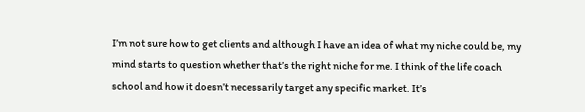I’m not sure how to get clients and although I have an idea of what my niche could be, my mind starts to question whether that’s the right niche for me. I think of the life coach school and how it doesn’t necessarily target any specific market. It’s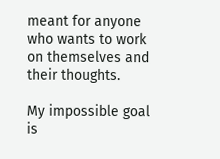meant for anyone who wants to work on themselves and their thoughts.

My impossible goal is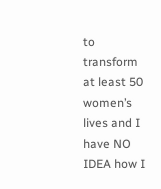to transform at least 50 women’s lives and I have NO IDEA how I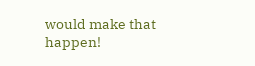would make that happen!